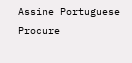Assine Portuguese
Procure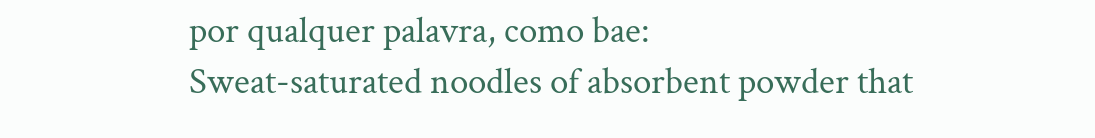por qualquer palavra, como bae:
Sweat-saturated noodles of absorbent powder that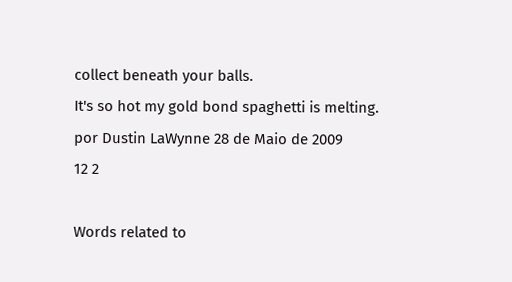collect beneath your balls.
It's so hot my gold bond spaghetti is melting.
por Dustin LaWynne 28 de Maio de 2009
12 2

Words related to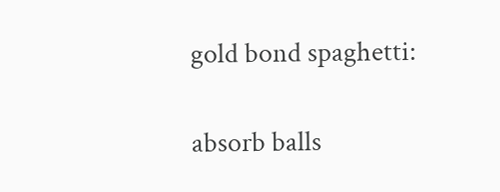gold bond spaghetti:

absorb balls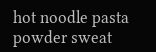hot noodle pasta powder sweat